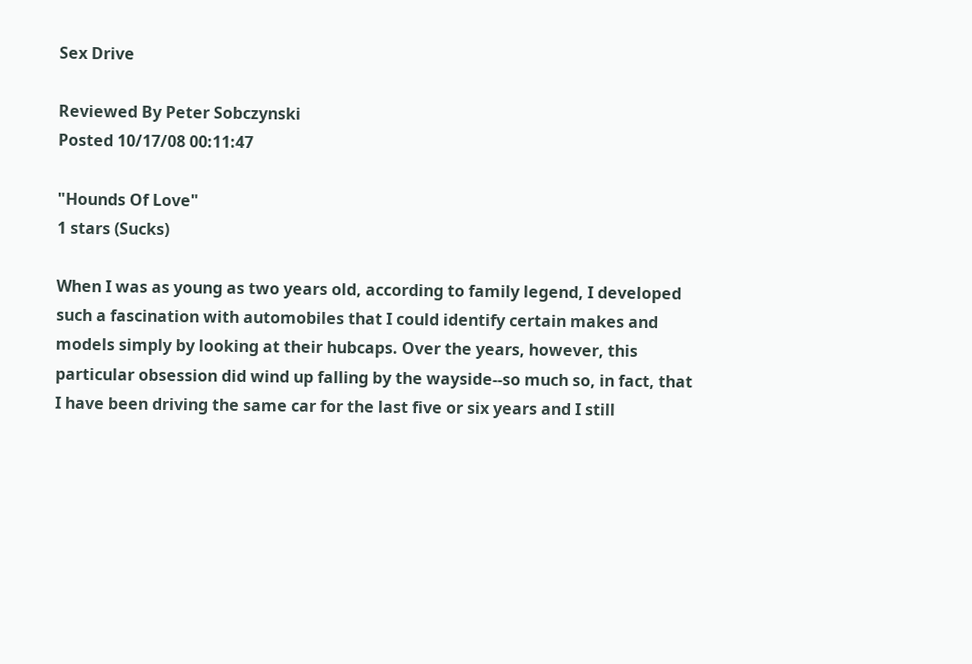Sex Drive

Reviewed By Peter Sobczynski
Posted 10/17/08 00:11:47

"Hounds Of Love"
1 stars (Sucks)

When I was as young as two years old, according to family legend, I developed such a fascination with automobiles that I could identify certain makes and models simply by looking at their hubcaps. Over the years, however, this particular obsession did wind up falling by the wayside--so much so, in fact, that I have been driving the same car for the last five or six years and I still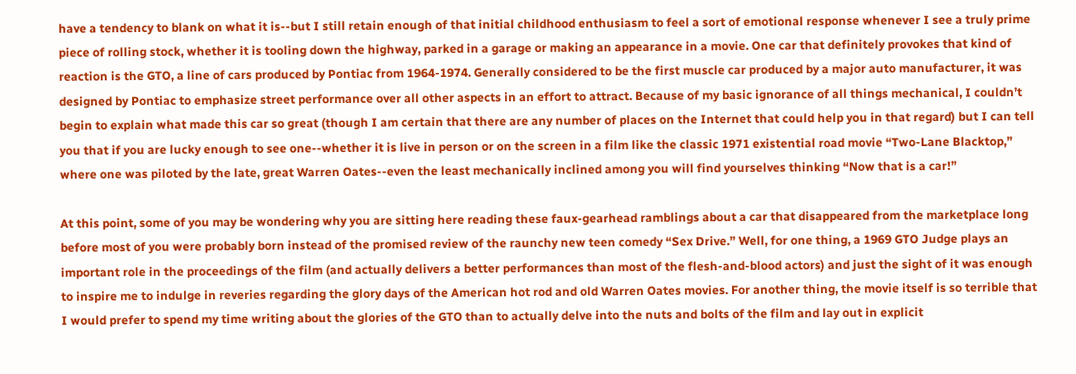have a tendency to blank on what it is--but I still retain enough of that initial childhood enthusiasm to feel a sort of emotional response whenever I see a truly prime piece of rolling stock, whether it is tooling down the highway, parked in a garage or making an appearance in a movie. One car that definitely provokes that kind of reaction is the GTO, a line of cars produced by Pontiac from 1964-1974. Generally considered to be the first muscle car produced by a major auto manufacturer, it was designed by Pontiac to emphasize street performance over all other aspects in an effort to attract. Because of my basic ignorance of all things mechanical, I couldn’t begin to explain what made this car so great (though I am certain that there are any number of places on the Internet that could help you in that regard) but I can tell you that if you are lucky enough to see one--whether it is live in person or on the screen in a film like the classic 1971 existential road movie “Two-Lane Blacktop,” where one was piloted by the late, great Warren Oates--even the least mechanically inclined among you will find yourselves thinking “Now that is a car!”

At this point, some of you may be wondering why you are sitting here reading these faux-gearhead ramblings about a car that disappeared from the marketplace long before most of you were probably born instead of the promised review of the raunchy new teen comedy “Sex Drive.” Well, for one thing, a 1969 GTO Judge plays an important role in the proceedings of the film (and actually delivers a better performances than most of the flesh-and-blood actors) and just the sight of it was enough to inspire me to indulge in reveries regarding the glory days of the American hot rod and old Warren Oates movies. For another thing, the movie itself is so terrible that I would prefer to spend my time writing about the glories of the GTO than to actually delve into the nuts and bolts of the film and lay out in explicit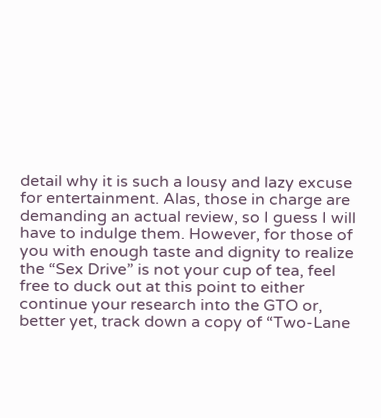detail why it is such a lousy and lazy excuse for entertainment. Alas, those in charge are demanding an actual review, so I guess I will have to indulge them. However, for those of you with enough taste and dignity to realize the “Sex Drive” is not your cup of tea, feel free to duck out at this point to either continue your research into the GTO or, better yet, track down a copy of “Two-Lane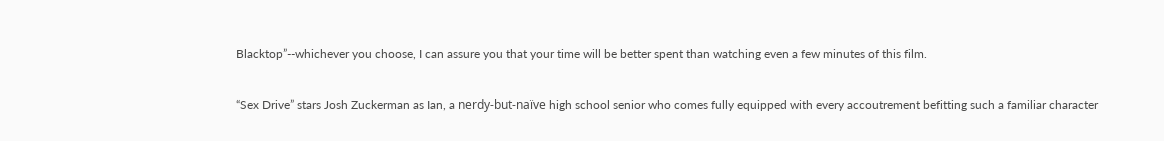Blacktop”--whichever you choose, I can assure you that your time will be better spent than watching even a few minutes of this film.

“Sex Drive” stars Josh Zuckerman as Ian, a nerdy-but-naïve high school senior who comes fully equipped with every accoutrement befitting such a familiar character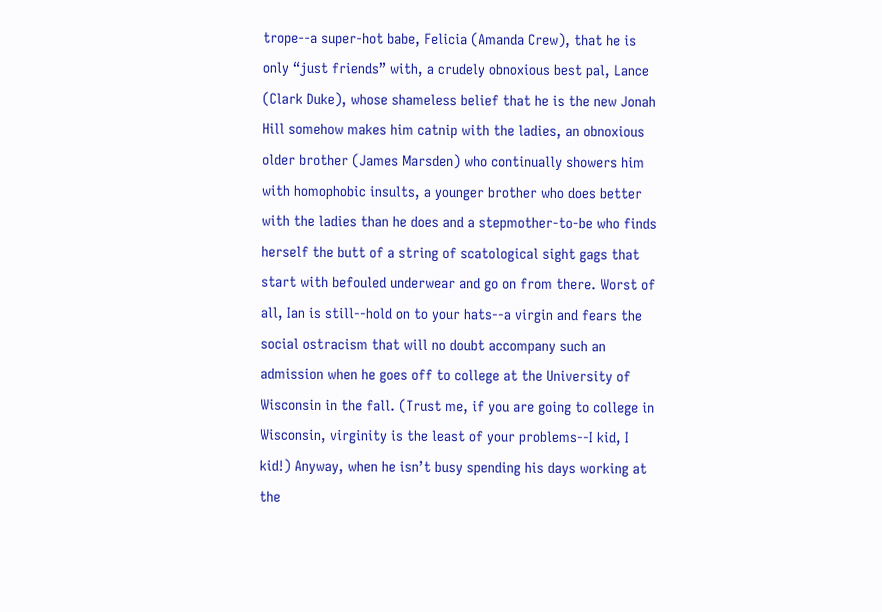trope--a super-hot babe, Felicia (Amanda Crew), that he is only “just friends” with, a crudely obnoxious best pal, Lance (Clark Duke), whose shameless belief that he is the new Jonah Hill somehow makes him catnip with the ladies, an obnoxious older brother (James Marsden) who continually showers him with homophobic insults, a younger brother who does better with the ladies than he does and a stepmother-to-be who finds herself the butt of a string of scatological sight gags that start with befouled underwear and go on from there. Worst of all, Ian is still--hold on to your hats--a virgin and fears the social ostracism that will no doubt accompany such an admission when he goes off to college at the University of Wisconsin in the fall. (Trust me, if you are going to college in Wisconsin, virginity is the least of your problems--I kid, I kid!) Anyway, when he isn’t busy spending his days working at the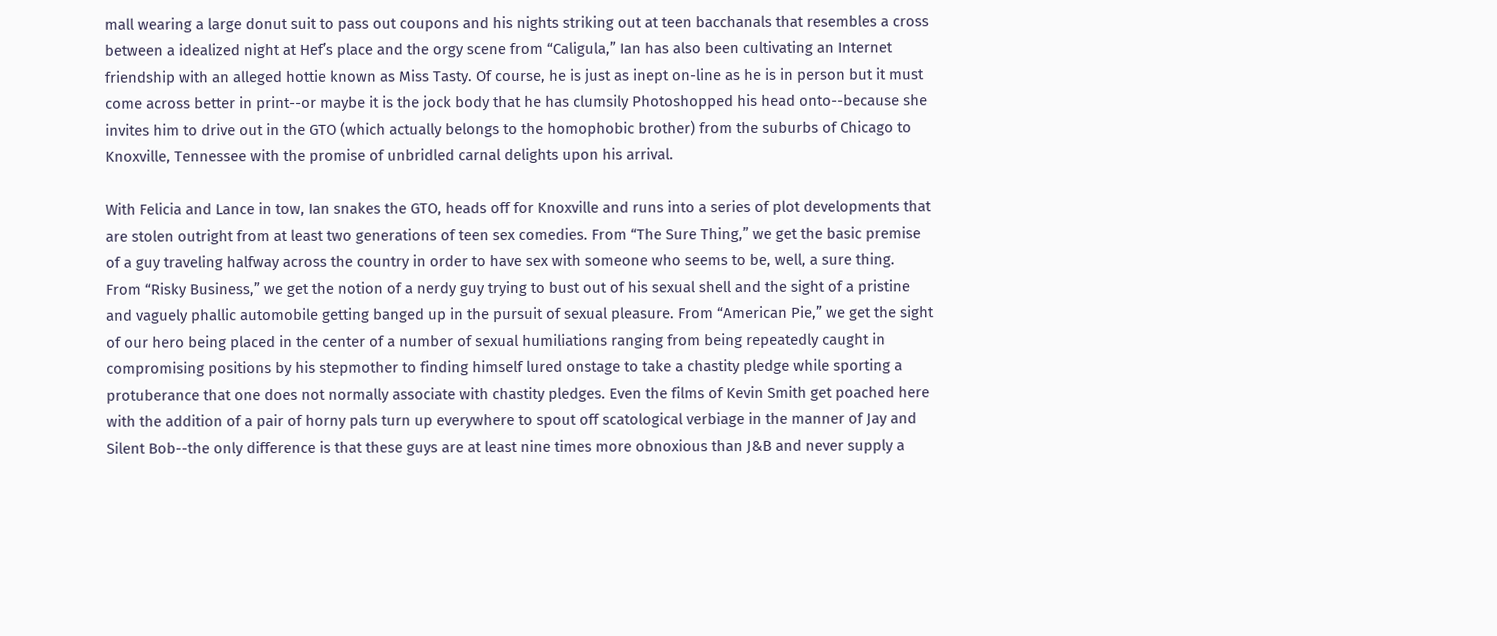mall wearing a large donut suit to pass out coupons and his nights striking out at teen bacchanals that resembles a cross between a idealized night at Hef’s place and the orgy scene from “Caligula,” Ian has also been cultivating an Internet friendship with an alleged hottie known as Miss Tasty. Of course, he is just as inept on-line as he is in person but it must come across better in print--or maybe it is the jock body that he has clumsily Photoshopped his head onto--because she invites him to drive out in the GTO (which actually belongs to the homophobic brother) from the suburbs of Chicago to Knoxville, Tennessee with the promise of unbridled carnal delights upon his arrival.

With Felicia and Lance in tow, Ian snakes the GTO, heads off for Knoxville and runs into a series of plot developments that are stolen outright from at least two generations of teen sex comedies. From “The Sure Thing,” we get the basic premise of a guy traveling halfway across the country in order to have sex with someone who seems to be, well, a sure thing. From “Risky Business,” we get the notion of a nerdy guy trying to bust out of his sexual shell and the sight of a pristine and vaguely phallic automobile getting banged up in the pursuit of sexual pleasure. From “American Pie,” we get the sight of our hero being placed in the center of a number of sexual humiliations ranging from being repeatedly caught in compromising positions by his stepmother to finding himself lured onstage to take a chastity pledge while sporting a protuberance that one does not normally associate with chastity pledges. Even the films of Kevin Smith get poached here with the addition of a pair of horny pals turn up everywhere to spout off scatological verbiage in the manner of Jay and Silent Bob--the only difference is that these guys are at least nine times more obnoxious than J&B and never supply a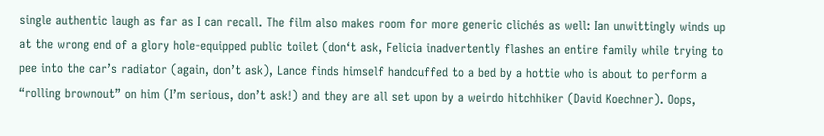single authentic laugh as far as I can recall. The film also makes room for more generic clichés as well: Ian unwittingly winds up at the wrong end of a glory hole-equipped public toilet (don‘t ask, Felicia inadvertently flashes an entire family while trying to pee into the car’s radiator (again, don’t ask), Lance finds himself handcuffed to a bed by a hottie who is about to perform a “rolling brownout” on him (I’m serious, don’t ask!) and they are all set upon by a weirdo hitchhiker (David Koechner). Oops,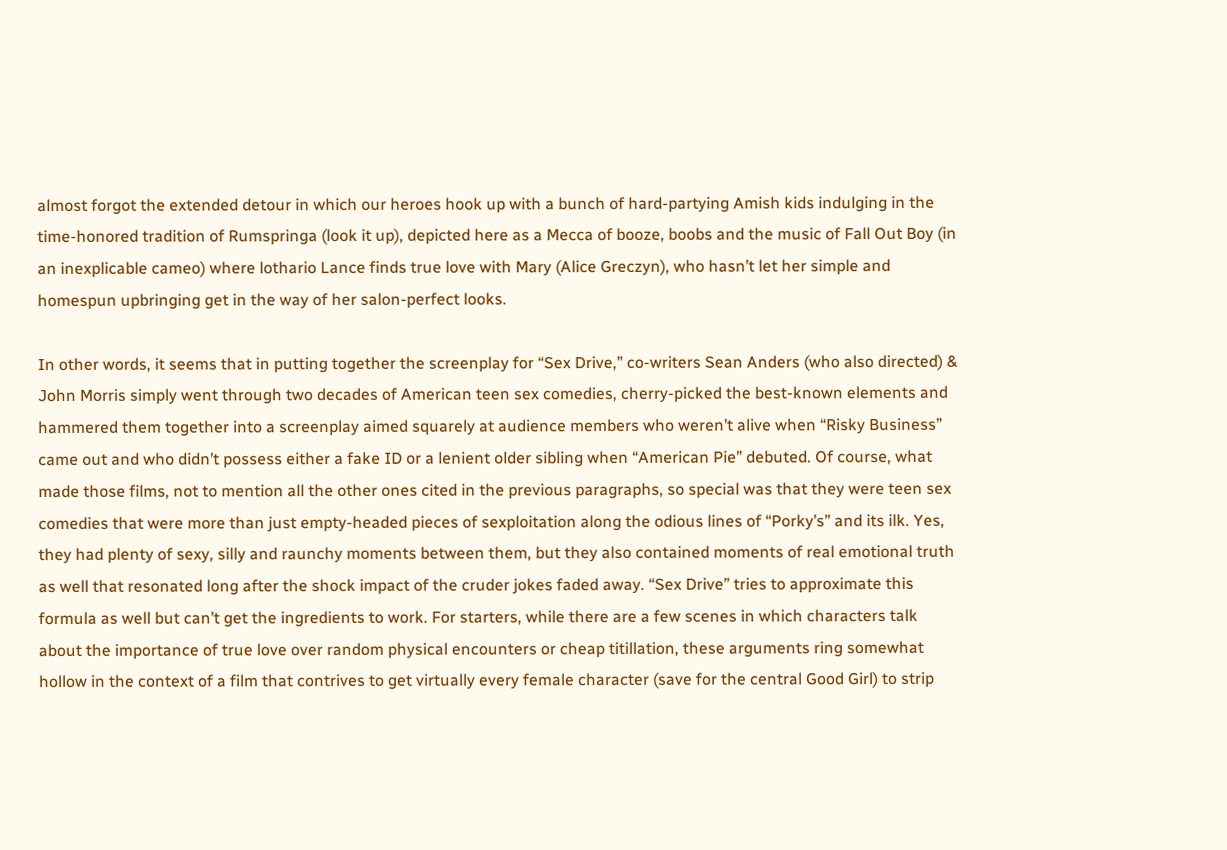almost forgot the extended detour in which our heroes hook up with a bunch of hard-partying Amish kids indulging in the time-honored tradition of Rumspringa (look it up), depicted here as a Mecca of booze, boobs and the music of Fall Out Boy (in an inexplicable cameo) where lothario Lance finds true love with Mary (Alice Greczyn), who hasn’t let her simple and homespun upbringing get in the way of her salon-perfect looks.

In other words, it seems that in putting together the screenplay for “Sex Drive,” co-writers Sean Anders (who also directed) & John Morris simply went through two decades of American teen sex comedies, cherry-picked the best-known elements and hammered them together into a screenplay aimed squarely at audience members who weren’t alive when “Risky Business” came out and who didn’t possess either a fake ID or a lenient older sibling when “American Pie” debuted. Of course, what made those films, not to mention all the other ones cited in the previous paragraphs, so special was that they were teen sex comedies that were more than just empty-headed pieces of sexploitation along the odious lines of “Porky’s” and its ilk. Yes, they had plenty of sexy, silly and raunchy moments between them, but they also contained moments of real emotional truth as well that resonated long after the shock impact of the cruder jokes faded away. “Sex Drive” tries to approximate this formula as well but can’t get the ingredients to work. For starters, while there are a few scenes in which characters talk about the importance of true love over random physical encounters or cheap titillation, these arguments ring somewhat hollow in the context of a film that contrives to get virtually every female character (save for the central Good Girl) to strip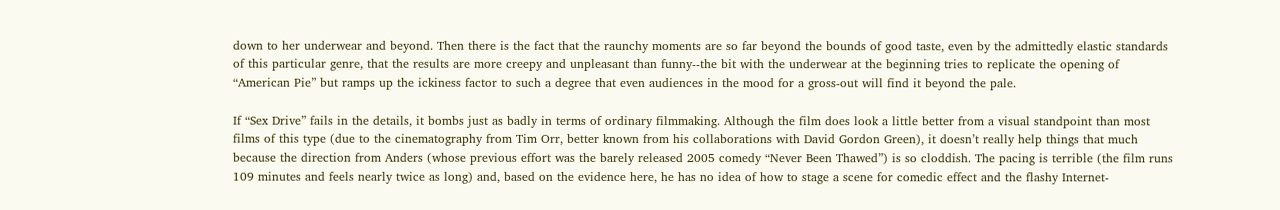down to her underwear and beyond. Then there is the fact that the raunchy moments are so far beyond the bounds of good taste, even by the admittedly elastic standards of this particular genre, that the results are more creepy and unpleasant than funny--the bit with the underwear at the beginning tries to replicate the opening of “American Pie” but ramps up the ickiness factor to such a degree that even audiences in the mood for a gross-out will find it beyond the pale.

If “Sex Drive” fails in the details, it bombs just as badly in terms of ordinary filmmaking. Although the film does look a little better from a visual standpoint than most films of this type (due to the cinematography from Tim Orr, better known from his collaborations with David Gordon Green), it doesn’t really help things that much because the direction from Anders (whose previous effort was the barely released 2005 comedy “Never Been Thawed”) is so cloddish. The pacing is terrible (the film runs 109 minutes and feels nearly twice as long) and, based on the evidence here, he has no idea of how to stage a scene for comedic effect and the flashy Internet-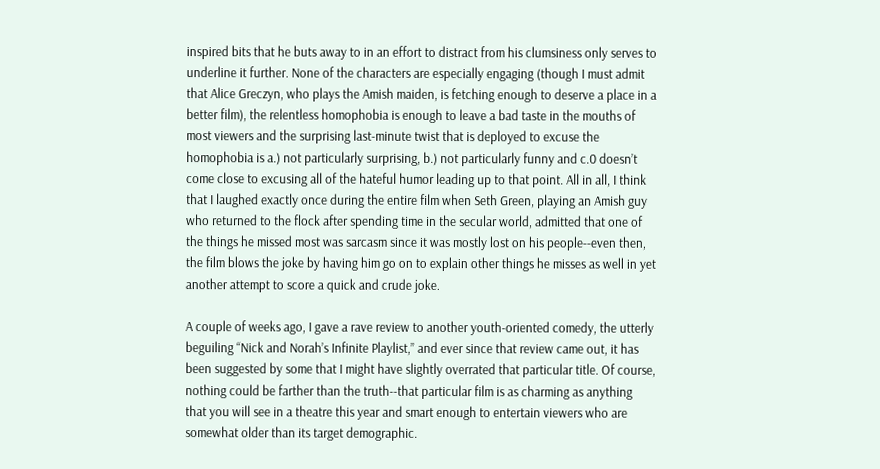inspired bits that he buts away to in an effort to distract from his clumsiness only serves to underline it further. None of the characters are especially engaging (though I must admit that Alice Greczyn, who plays the Amish maiden, is fetching enough to deserve a place in a better film), the relentless homophobia is enough to leave a bad taste in the mouths of most viewers and the surprising last-minute twist that is deployed to excuse the homophobia is a.) not particularly surprising, b.) not particularly funny and c.0 doesn’t come close to excusing all of the hateful humor leading up to that point. All in all, I think that I laughed exactly once during the entire film when Seth Green, playing an Amish guy who returned to the flock after spending time in the secular world, admitted that one of the things he missed most was sarcasm since it was mostly lost on his people--even then, the film blows the joke by having him go on to explain other things he misses as well in yet another attempt to score a quick and crude joke.

A couple of weeks ago, I gave a rave review to another youth-oriented comedy, the utterly beguiling “Nick and Norah’s Infinite Playlist,” and ever since that review came out, it has been suggested by some that I might have slightly overrated that particular title. Of course, nothing could be farther than the truth--that particular film is as charming as anything that you will see in a theatre this year and smart enough to entertain viewers who are somewhat older than its target demographic.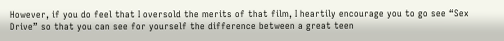However, if you do feel that I oversold the merits of that film, I heartily encourage you to go see “Sex Drive” so that you can see for yourself the difference between a great teen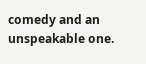comedy and an unspeakable one.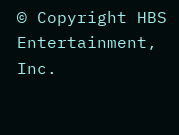© Copyright HBS Entertainment, Inc.